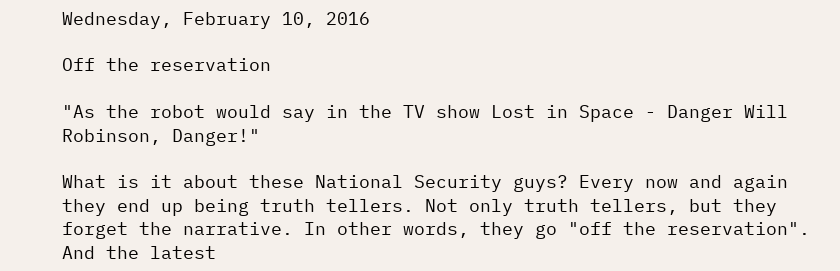Wednesday, February 10, 2016

Off the reservation

"As the robot would say in the TV show Lost in Space - Danger Will Robinson, Danger!"

What is it about these National Security guys? Every now and again they end up being truth tellers. Not only truth tellers, but they forget the narrative. In other words, they go "off the reservation". And the latest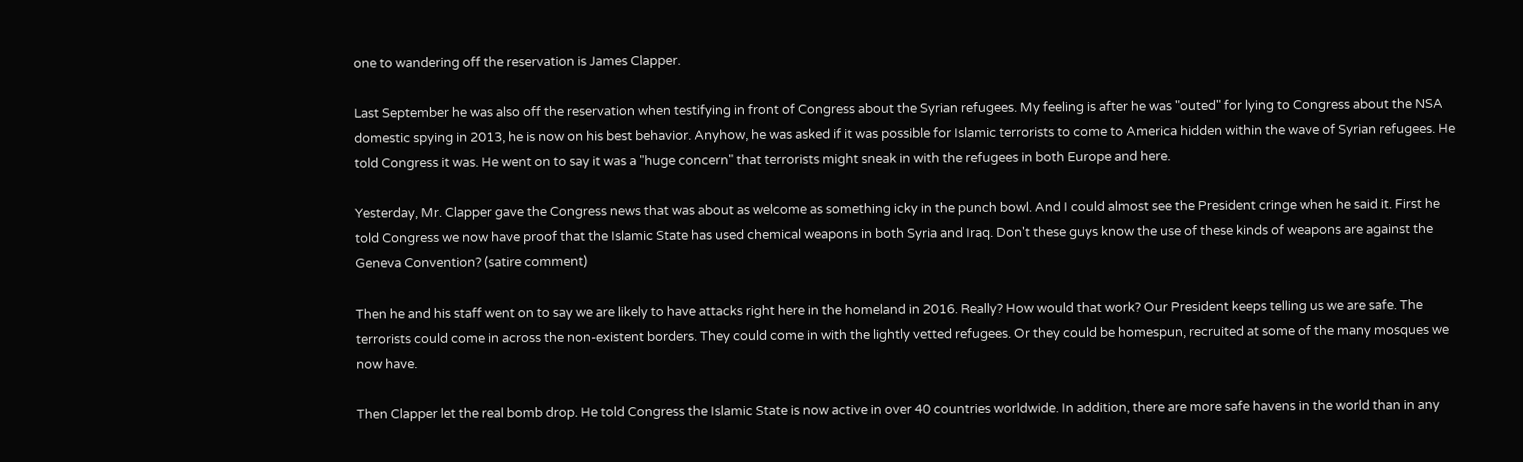one to wandering off the reservation is James Clapper.

Last September he was also off the reservation when testifying in front of Congress about the Syrian refugees. My feeling is after he was "outed" for lying to Congress about the NSA domestic spying in 2013, he is now on his best behavior. Anyhow, he was asked if it was possible for Islamic terrorists to come to America hidden within the wave of Syrian refugees. He told Congress it was. He went on to say it was a "huge concern" that terrorists might sneak in with the refugees in both Europe and here.

Yesterday, Mr. Clapper gave the Congress news that was about as welcome as something icky in the punch bowl. And I could almost see the President cringe when he said it. First he told Congress we now have proof that the Islamic State has used chemical weapons in both Syria and Iraq. Don't these guys know the use of these kinds of weapons are against the Geneva Convention? (satire comment)

Then he and his staff went on to say we are likely to have attacks right here in the homeland in 2016. Really? How would that work? Our President keeps telling us we are safe. The terrorists could come in across the non-existent borders. They could come in with the lightly vetted refugees. Or they could be homespun, recruited at some of the many mosques we now have.

Then Clapper let the real bomb drop. He told Congress the Islamic State is now active in over 40 countries worldwide. In addition, there are more safe havens in the world than in any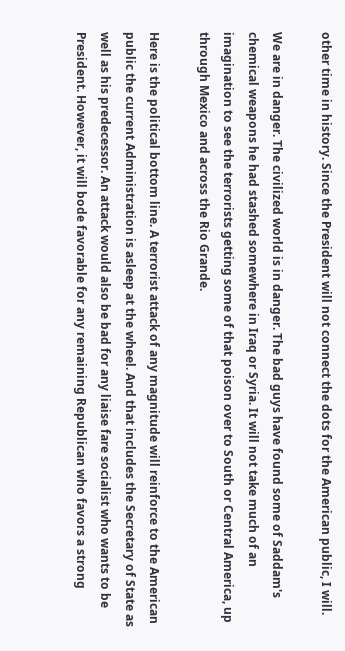other time in history. Since the President will not connect the dots for the American public, I will.

We are in danger. The civilized world is in danger. The bad guys have found some of Saddam's chemical weapons he had stashed somewhere in Iraq or Syria. It will not take much of an imagination to see the terrorists getting some of that poison over to South or Central America, up through Mexico and across the Rio Grande.

Here is the political bottom line. A terrorist attack of any magnitude will reinforce to the American public the current Administration is asleep at the wheel. And that includes the Secretary of State as well as his predecessor. An attack would also be bad for any liaise fare socialist who wants to be President. However, it will bode favorable for any remaining Republican who favors a strong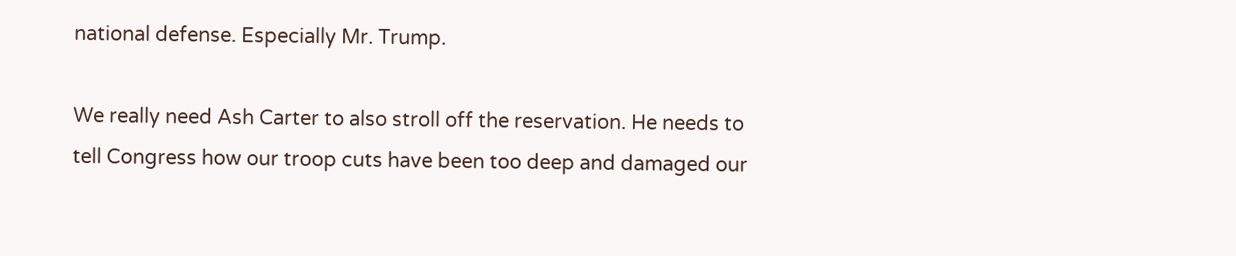national defense. Especially Mr. Trump.

We really need Ash Carter to also stroll off the reservation. He needs to tell Congress how our troop cuts have been too deep and damaged our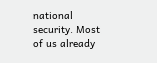national security. Most of us already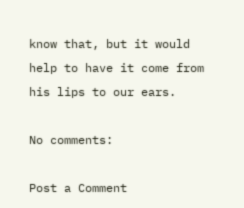know that, but it would help to have it come from his lips to our ears.

No comments:

Post a Comment